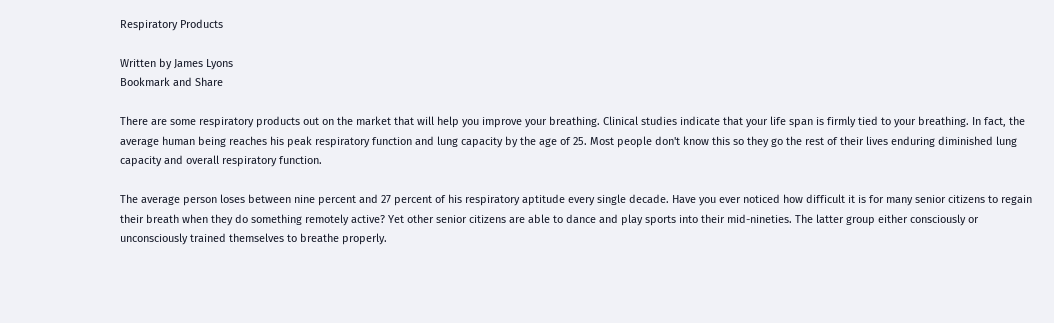Respiratory Products

Written by James Lyons
Bookmark and Share

There are some respiratory products out on the market that will help you improve your breathing. Clinical studies indicate that your life span is firmly tied to your breathing. In fact, the average human being reaches his peak respiratory function and lung capacity by the age of 25. Most people don't know this so they go the rest of their lives enduring diminished lung capacity and overall respiratory function.

The average person loses between nine percent and 27 percent of his respiratory aptitude every single decade. Have you ever noticed how difficult it is for many senior citizens to regain their breath when they do something remotely active? Yet other senior citizens are able to dance and play sports into their mid-nineties. The latter group either consciously or unconsciously trained themselves to breathe properly.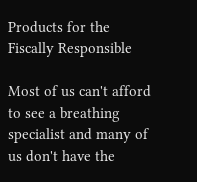Products for the Fiscally Responsible

Most of us can't afford to see a breathing specialist and many of us don't have the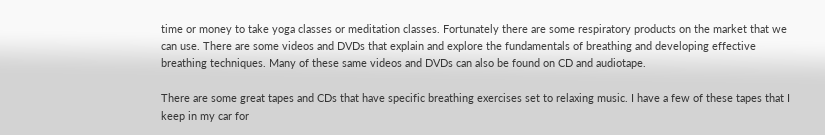time or money to take yoga classes or meditation classes. Fortunately there are some respiratory products on the market that we can use. There are some videos and DVDs that explain and explore the fundamentals of breathing and developing effective breathing techniques. Many of these same videos and DVDs can also be found on CD and audiotape.

There are some great tapes and CDs that have specific breathing exercises set to relaxing music. I have a few of these tapes that I keep in my car for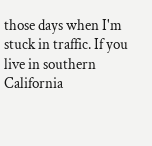those days when I'm stuck in traffic. If you live in southern California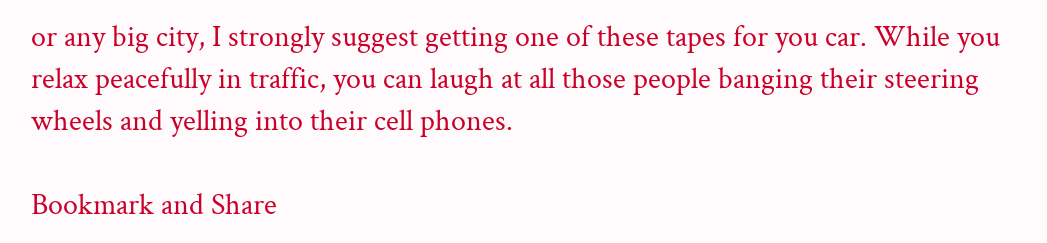or any big city, I strongly suggest getting one of these tapes for you car. While you relax peacefully in traffic, you can laugh at all those people banging their steering wheels and yelling into their cell phones.

Bookmark and Share